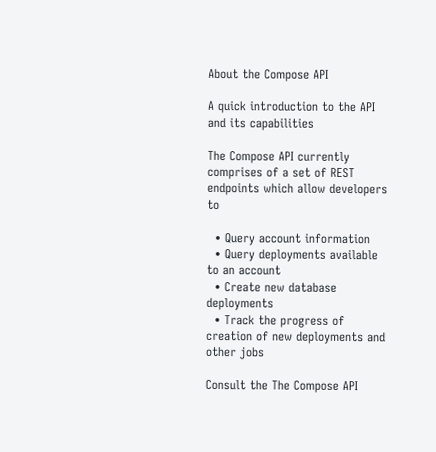About the Compose API

A quick introduction to the API and its capabilities

The Compose API currently comprises of a set of REST endpoints which allow developers to

  • Query account information
  • Query deployments available to an account
  • Create new database deployments
  • Track the progress of creation of new deployments and other jobs

Consult the The Compose API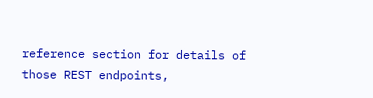reference section for details of those REST endpoints,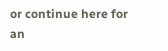or continue here for an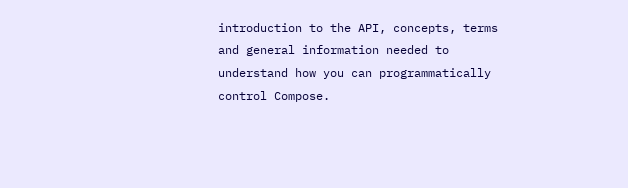introduction to the API, concepts, terms and general information needed to understand how you can programmatically control Compose.